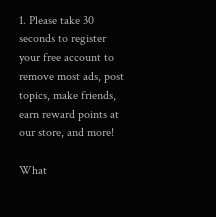1. Please take 30 seconds to register your free account to remove most ads, post topics, make friends, earn reward points at our store, and more!

What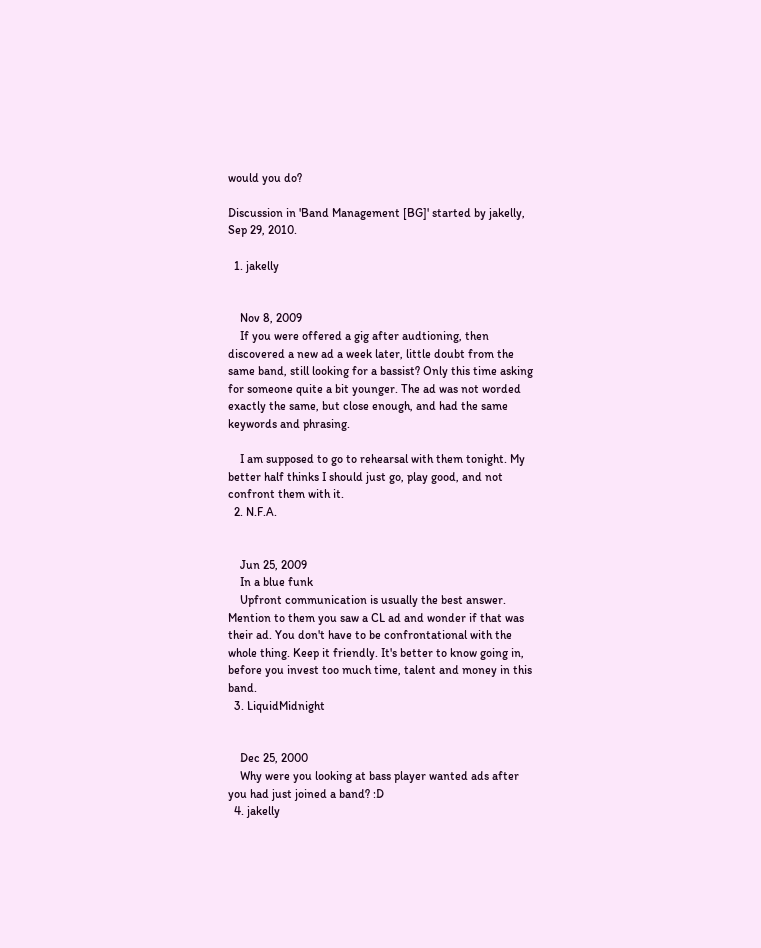would you do?

Discussion in 'Band Management [BG]' started by jakelly, Sep 29, 2010.

  1. jakelly


    Nov 8, 2009
    If you were offered a gig after audtioning, then discovered a new ad a week later, little doubt from the same band, still looking for a bassist? Only this time asking for someone quite a bit younger. The ad was not worded exactly the same, but close enough, and had the same keywords and phrasing.

    I am supposed to go to rehearsal with them tonight. My better half thinks I should just go, play good, and not confront them with it.
  2. N.F.A.


    Jun 25, 2009
    In a blue funk
    Upfront communication is usually the best answer. Mention to them you saw a CL ad and wonder if that was their ad. You don't have to be confrontational with the whole thing. Keep it friendly. It's better to know going in, before you invest too much time, talent and money in this band.
  3. LiquidMidnight


    Dec 25, 2000
    Why were you looking at bass player wanted ads after you had just joined a band? :D
  4. jakelly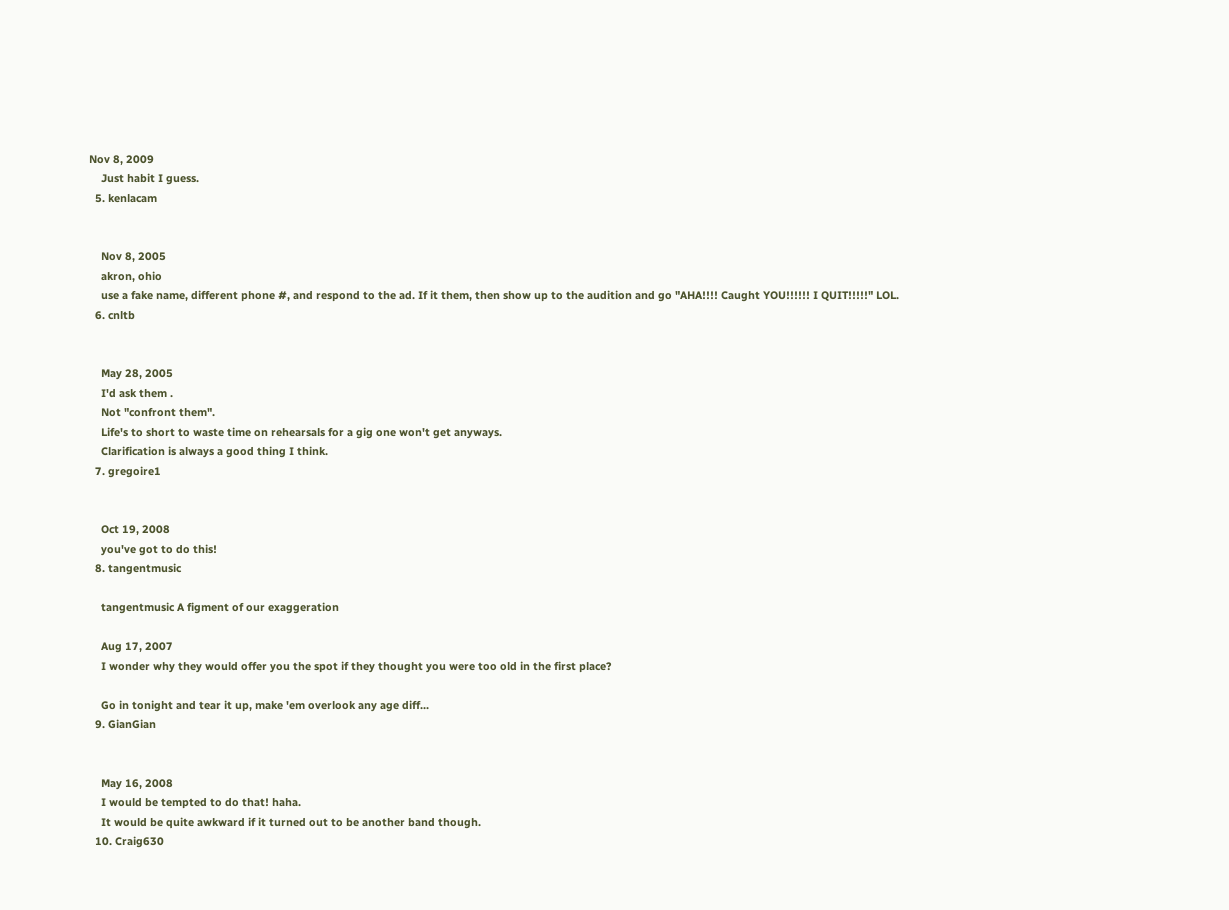Nov 8, 2009
    Just habit I guess.
  5. kenlacam


    Nov 8, 2005
    akron, ohio
    use a fake name, different phone #, and respond to the ad. If it them, then show up to the audition and go "AHA!!!! Caught YOU!!!!!! I QUIT!!!!!" LOL.
  6. cnltb


    May 28, 2005
    I'd ask them .
    Not "confront them".
    Life's to short to waste time on rehearsals for a gig one won't get anyways.
    Clarification is always a good thing I think.
  7. gregoire1


    Oct 19, 2008
    you've got to do this!
  8. tangentmusic

    tangentmusic A figment of our exaggeration

    Aug 17, 2007
    I wonder why they would offer you the spot if they thought you were too old in the first place?

    Go in tonight and tear it up, make 'em overlook any age diff...
  9. GianGian


    May 16, 2008
    I would be tempted to do that! haha.
    It would be quite awkward if it turned out to be another band though.
  10. Craig630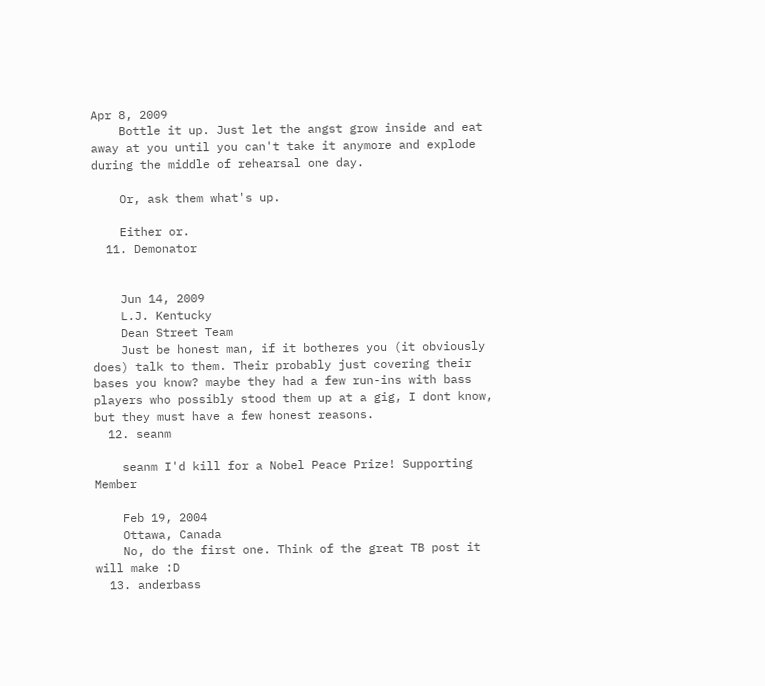Apr 8, 2009
    Bottle it up. Just let the angst grow inside and eat away at you until you can't take it anymore and explode during the middle of rehearsal one day.

    Or, ask them what's up.

    Either or.
  11. Demonator


    Jun 14, 2009
    L.J. Kentucky
    Dean Street Team
    Just be honest man, if it botheres you (it obviously does) talk to them. Their probably just covering their bases you know? maybe they had a few run-ins with bass players who possibly stood them up at a gig, I dont know, but they must have a few honest reasons.
  12. seanm

    seanm I'd kill for a Nobel Peace Prize! Supporting Member

    Feb 19, 2004
    Ottawa, Canada
    No, do the first one. Think of the great TB post it will make :D
  13. anderbass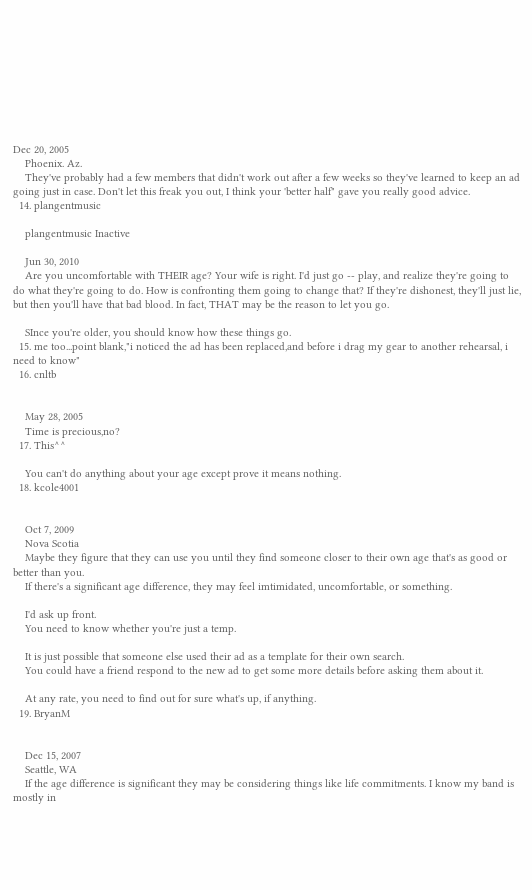Dec 20, 2005
    Phoenix. Az.
    They've probably had a few members that didn't work out after a few weeks so they've learned to keep an ad going just in case. Don't let this freak you out, I think your 'better half" gave you really good advice.
  14. plangentmusic

    plangentmusic Inactive

    Jun 30, 2010
    Are you uncomfortable with THEIR age? Your wife is right. I'd just go -- play, and realize they're going to do what they're going to do. How is confronting them going to change that? If they're dishonest, they'll just lie, but then you'll have that bad blood. In fact, THAT may be the reason to let you go.

    SInce you're older, you should know how these things go.
  15. me too...point blank,"i noticed the ad has been replaced,and before i drag my gear to another rehearsal, i need to know"
  16. cnltb


    May 28, 2005
    Time is precious,no?
  17. This^^

    You can't do anything about your age except prove it means nothing.
  18. kcole4001


    Oct 7, 2009
    Nova Scotia
    Maybe they figure that they can use you until they find someone closer to their own age that's as good or better than you.
    If there's a significant age difference, they may feel imtimidated, uncomfortable, or something.

    I'd ask up front.
    You need to know whether you're just a temp.

    It is just possible that someone else used their ad as a template for their own search.
    You could have a friend respond to the new ad to get some more details before asking them about it.

    At any rate, you need to find out for sure what's up, if anything.
  19. BryanM


    Dec 15, 2007
    Seattle, WA
    If the age difference is significant they may be considering things like life commitments. I know my band is mostly in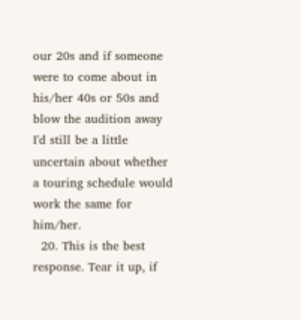our 20s and if someone were to come about in his/her 40s or 50s and blow the audition away I'd still be a little uncertain about whether a touring schedule would work the same for him/her.
  20. This is the best response. Tear it up, if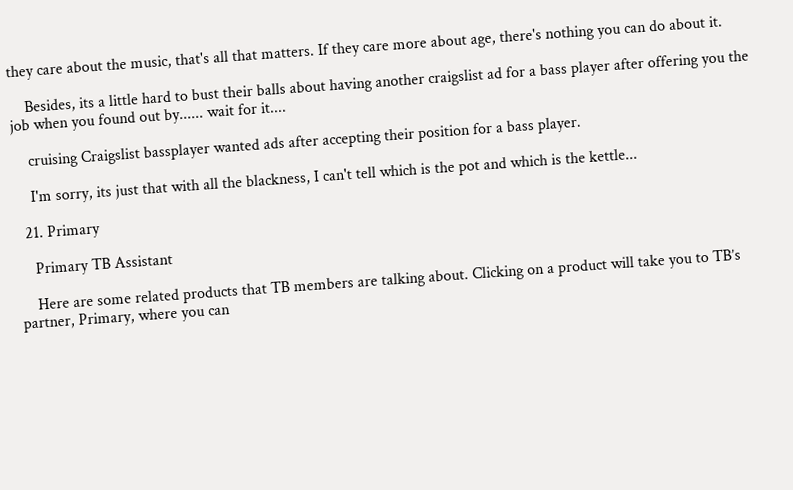they care about the music, that's all that matters. If they care more about age, there's nothing you can do about it.

    Besides, its a little hard to bust their balls about having another craigslist ad for a bass player after offering you the job when you found out by...... wait for it....

    cruising Craigslist bassplayer wanted ads after accepting their position for a bass player.

    I'm sorry, its just that with all the blackness, I can't tell which is the pot and which is the kettle...

  21. Primary

    Primary TB Assistant

    Here are some related products that TB members are talking about. Clicking on a product will take you to TB’s partner, Primary, where you can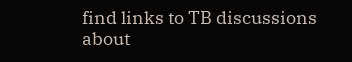find links to TB discussions about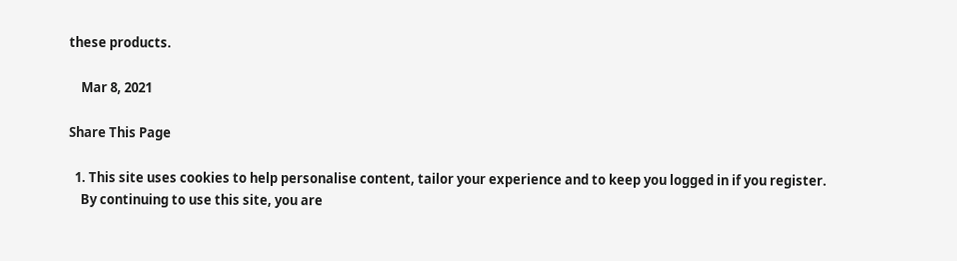these products.

    Mar 8, 2021

Share This Page

  1. This site uses cookies to help personalise content, tailor your experience and to keep you logged in if you register.
    By continuing to use this site, you are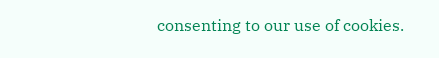consenting to our use of cookies.